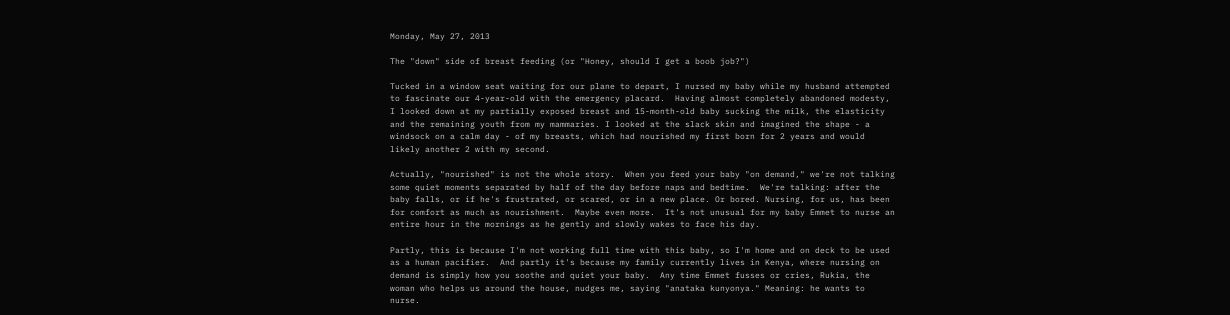Monday, May 27, 2013

The "down" side of breast feeding (or "Honey, should I get a boob job?")

Tucked in a window seat waiting for our plane to depart, I nursed my baby while my husband attempted to fascinate our 4-year-old with the emergency placard.  Having almost completely abandoned modesty, I looked down at my partially exposed breast and 15-month-old baby sucking the milk, the elasticity and the remaining youth from my mammaries. I looked at the slack skin and imagined the shape - a windsock on a calm day - of my breasts, which had nourished my first born for 2 years and would likely another 2 with my second.

Actually, "nourished" is not the whole story.  When you feed your baby "on demand," we're not talking some quiet moments separated by half of the day before naps and bedtime.  We're talking: after the baby falls, or if he's frustrated, or scared, or in a new place. Or bored. Nursing, for us, has been for comfort as much as nourishment.  Maybe even more.  It's not unusual for my baby Emmet to nurse an entire hour in the mornings as he gently and slowly wakes to face his day.

Partly, this is because I'm not working full time with this baby, so I'm home and on deck to be used as a human pacifier.  And partly it's because my family currently lives in Kenya, where nursing on demand is simply how you soothe and quiet your baby.  Any time Emmet fusses or cries, Rukia, the woman who helps us around the house, nudges me, saying "anataka kunyonya." Meaning: he wants to nurse.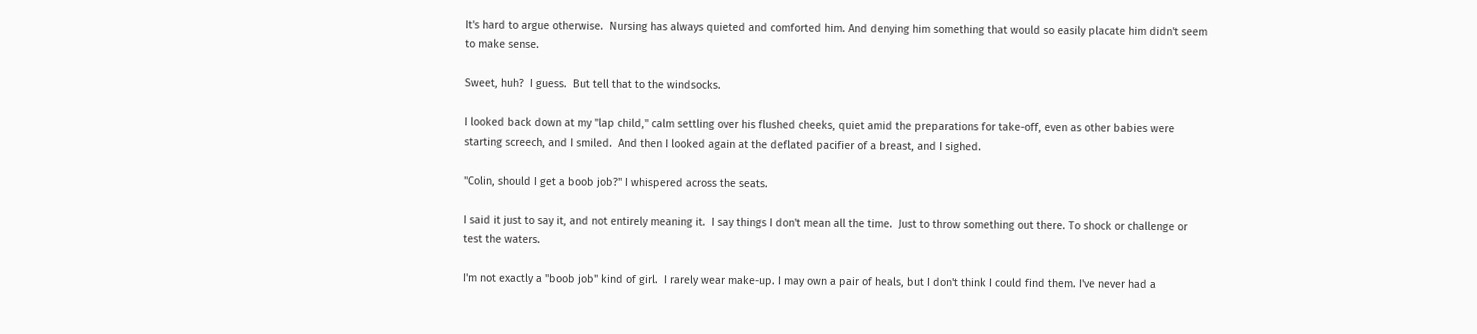It's hard to argue otherwise.  Nursing has always quieted and comforted him. And denying him something that would so easily placate him didn't seem to make sense.

Sweet, huh?  I guess.  But tell that to the windsocks.

I looked back down at my "lap child," calm settling over his flushed cheeks, quiet amid the preparations for take-off, even as other babies were starting screech, and I smiled.  And then I looked again at the deflated pacifier of a breast, and I sighed.

"Colin, should I get a boob job?" I whispered across the seats.

I said it just to say it, and not entirely meaning it.  I say things I don't mean all the time.  Just to throw something out there. To shock or challenge or test the waters.

I'm not exactly a "boob job" kind of girl.  I rarely wear make-up. I may own a pair of heals, but I don't think I could find them. I've never had a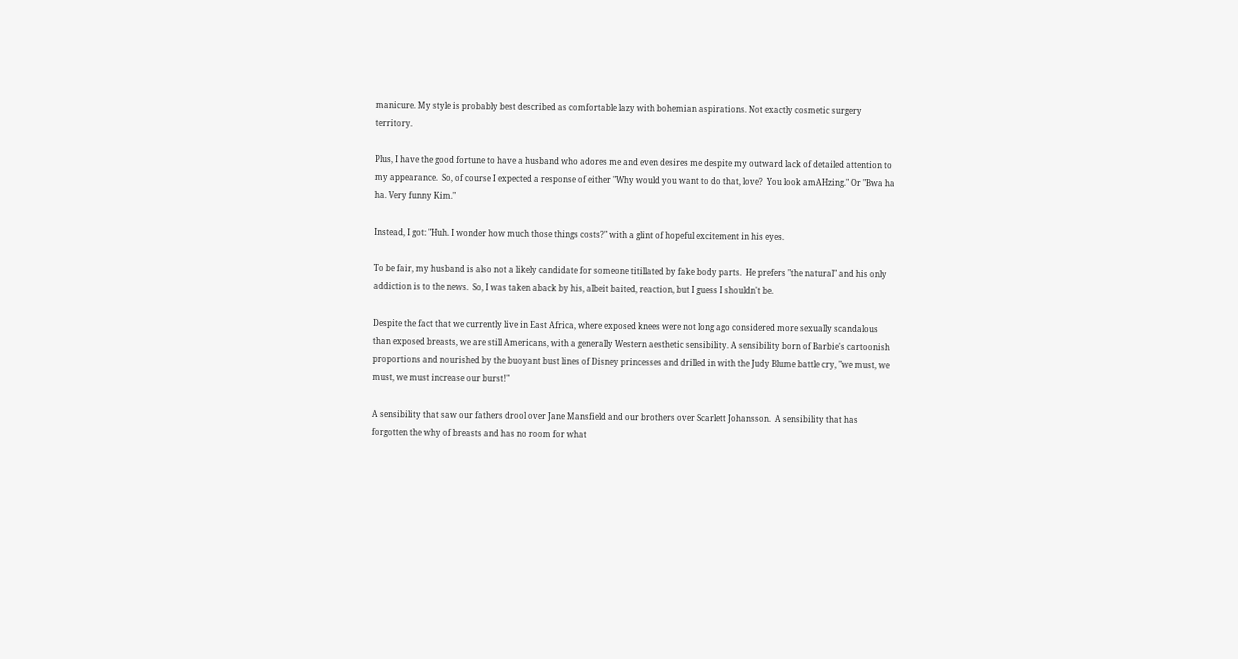manicure. My style is probably best described as comfortable lazy with bohemian aspirations. Not exactly cosmetic surgery territory.

Plus, I have the good fortune to have a husband who adores me and even desires me despite my outward lack of detailed attention to my appearance.  So, of course I expected a response of either "Why would you want to do that, love?  You look amAHzing." Or "Bwa ha ha. Very funny Kim."

Instead, I got: "Huh. I wonder how much those things costs?" with a glint of hopeful excitement in his eyes.

To be fair, my husband is also not a likely candidate for someone titillated by fake body parts.  He prefers "the natural" and his only addiction is to the news.  So, I was taken aback by his, albeit baited, reaction, but I guess I shouldn't be.

Despite the fact that we currently live in East Africa, where exposed knees were not long ago considered more sexually scandalous than exposed breasts, we are still Americans, with a generally Western aesthetic sensibility. A sensibility born of Barbie's cartoonish proportions and nourished by the buoyant bust lines of Disney princesses and drilled in with the Judy Blume battle cry, "we must, we must, we must increase our burst!"

A sensibility that saw our fathers drool over Jane Mansfield and our brothers over Scarlett Johansson.  A sensibility that has forgotten the why of breasts and has no room for what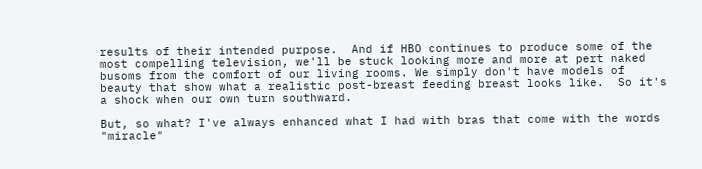results of their intended purpose.  And if HBO continues to produce some of the most compelling television, we'll be stuck looking more and more at pert naked busoms from the comfort of our living rooms. We simply don't have models of beauty that show what a realistic post-breast feeding breast looks like.  So it's a shock when our own turn southward.

But, so what? I've always enhanced what I had with bras that come with the words "miracle"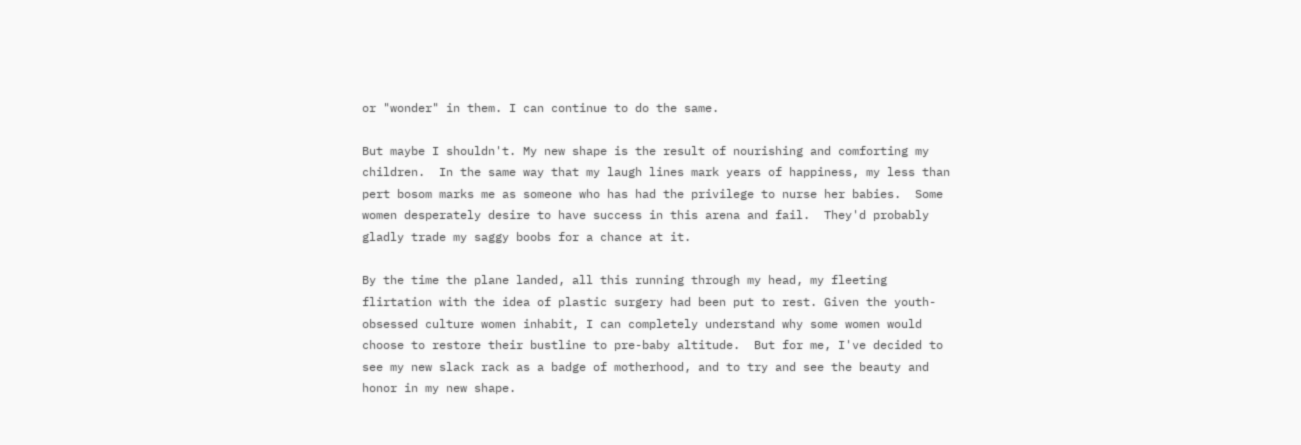or "wonder" in them. I can continue to do the same.

But maybe I shouldn't. My new shape is the result of nourishing and comforting my children.  In the same way that my laugh lines mark years of happiness, my less than pert bosom marks me as someone who has had the privilege to nurse her babies.  Some women desperately desire to have success in this arena and fail.  They'd probably gladly trade my saggy boobs for a chance at it.

By the time the plane landed, all this running through my head, my fleeting flirtation with the idea of plastic surgery had been put to rest. Given the youth-obsessed culture women inhabit, I can completely understand why some women would choose to restore their bustline to pre-baby altitude.  But for me, I've decided to see my new slack rack as a badge of motherhood, and to try and see the beauty and honor in my new shape.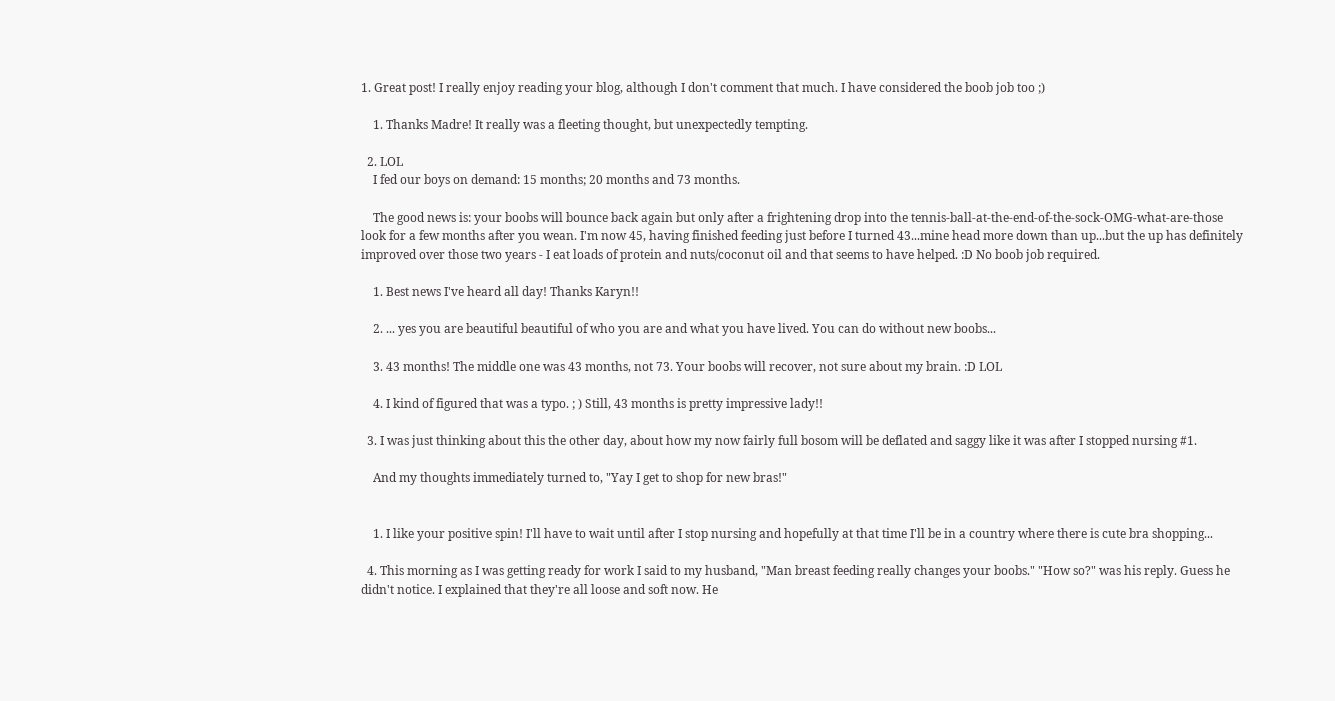1. Great post! I really enjoy reading your blog, although I don't comment that much. I have considered the boob job too ;)

    1. Thanks Madre! It really was a fleeting thought, but unexpectedly tempting.

  2. LOL
    I fed our boys on demand: 15 months; 20 months and 73 months.

    The good news is: your boobs will bounce back again but only after a frightening drop into the tennis-ball-at-the-end-of-the-sock-OMG-what-are-those look for a few months after you wean. I'm now 45, having finished feeding just before I turned 43...mine head more down than up...but the up has definitely improved over those two years - I eat loads of protein and nuts/coconut oil and that seems to have helped. :D No boob job required.

    1. Best news I've heard all day! Thanks Karyn!!

    2. ... yes you are beautiful beautiful of who you are and what you have lived. You can do without new boobs...

    3. 43 months! The middle one was 43 months, not 73. Your boobs will recover, not sure about my brain. :D LOL

    4. I kind of figured that was a typo. ; ) Still, 43 months is pretty impressive lady!!

  3. I was just thinking about this the other day, about how my now fairly full bosom will be deflated and saggy like it was after I stopped nursing #1.

    And my thoughts immediately turned to, "Yay I get to shop for new bras!"


    1. I like your positive spin! I'll have to wait until after I stop nursing and hopefully at that time I'll be in a country where there is cute bra shopping...

  4. This morning as I was getting ready for work I said to my husband, "Man breast feeding really changes your boobs." "How so?" was his reply. Guess he didn't notice. I explained that they're all loose and soft now. He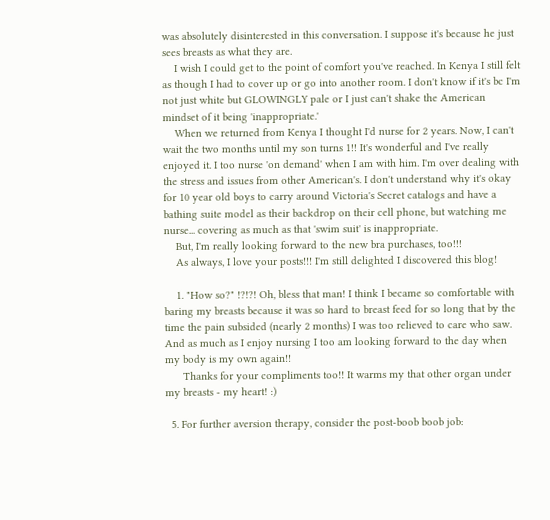was absolutely disinterested in this conversation. I suppose it's because he just sees breasts as what they are.
    I wish I could get to the point of comfort you've reached. In Kenya I still felt as though I had to cover up or go into another room. I don't know if it's bc I'm not just white but GLOWINGLY pale or I just can't shake the American mindset of it being 'inappropriate.'
    When we returned from Kenya I thought I'd nurse for 2 years. Now, I can't wait the two months until my son turns 1!! It's wonderful and I've really enjoyed it. I too nurse 'on demand' when I am with him. I'm over dealing with the stress and issues from other American's. I don't understand why it's okay for 10 year old boys to carry around Victoria's Secret catalogs and have a bathing suite model as their backdrop on their cell phone, but watching me nurse... covering as much as that 'swim suit' is inappropriate.
    But, I'm really looking forward to the new bra purchases, too!!!
    As always, I love your posts!!! I'm still delighted I discovered this blog!

    1. "How so?" !?!?! Oh, bless that man! I think I became so comfortable with baring my breasts because it was so hard to breast feed for so long that by the time the pain subsided (nearly 2 months) I was too relieved to care who saw. And as much as I enjoy nursing I too am looking forward to the day when my body is my own again!!
      Thanks for your compliments too!! It warms my that other organ under my breasts - my heart! :)

  5. For further aversion therapy, consider the post-boob boob job: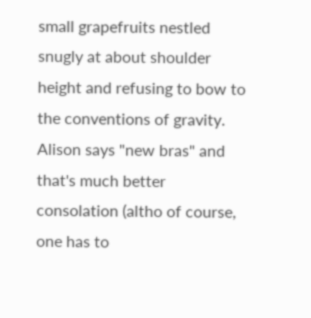small grapefruits nestled snugly at about shoulder height and refusing to bow to the conventions of gravity. Alison says "new bras" and that's much better consolation (altho of course, one has to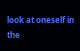look at oneself in the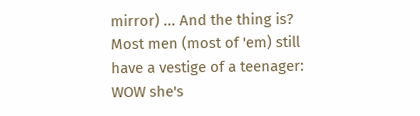mirror) ... And the thing is? Most men (most of 'em) still have a vestige of a teenager: WOW she's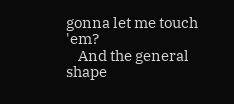gonna let me touch 'em?
    And the general shape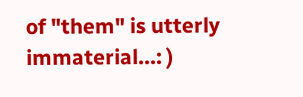of "them" is utterly immaterial...: )